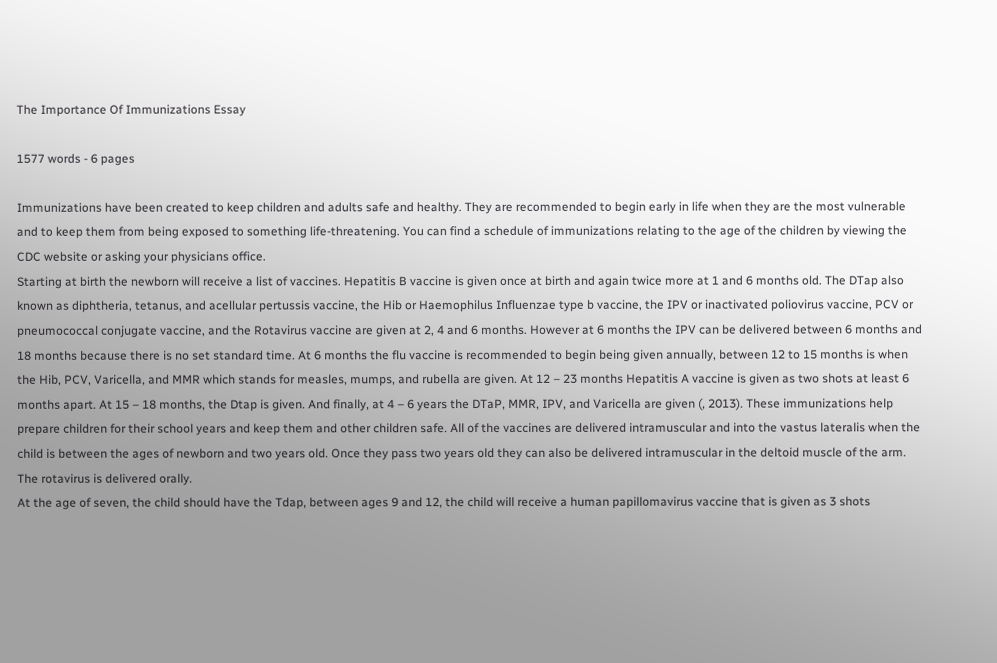The Importance Of Immunizations Essay

1577 words - 6 pages

Immunizations have been created to keep children and adults safe and healthy. They are recommended to begin early in life when they are the most vulnerable and to keep them from being exposed to something life-threatening. You can find a schedule of immunizations relating to the age of the children by viewing the CDC website or asking your physicians office.
Starting at birth the newborn will receive a list of vaccines. Hepatitis B vaccine is given once at birth and again twice more at 1 and 6 months old. The DTap also known as diphtheria, tetanus, and acellular pertussis vaccine, the Hib or Haemophilus Influenzae type b vaccine, the IPV or inactivated poliovirus vaccine, PCV or pneumococcal conjugate vaccine, and the Rotavirus vaccine are given at 2, 4 and 6 months. However at 6 months the IPV can be delivered between 6 months and 18 months because there is no set standard time. At 6 months the flu vaccine is recommended to begin being given annually, between 12 to 15 months is when the Hib, PCV, Varicella, and MMR which stands for measles, mumps, and rubella are given. At 12 – 23 months Hepatitis A vaccine is given as two shots at least 6 months apart. At 15 – 18 months, the Dtap is given. And finally, at 4 – 6 years the DTaP, MMR, IPV, and Varicella are given (, 2013). These immunizations help prepare children for their school years and keep them and other children safe. All of the vaccines are delivered intramuscular and into the vastus lateralis when the child is between the ages of newborn and two years old. Once they pass two years old they can also be delivered intramuscular in the deltoid muscle of the arm. The rotavirus is delivered orally.
At the age of seven, the child should have the Tdap, between ages 9 and 12, the child will receive a human papillomavirus vaccine that is given as 3 shots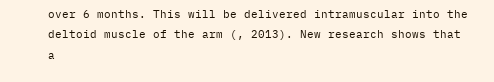over 6 months. This will be delivered intramuscular into the deltoid muscle of the arm (, 2013). New research shows that a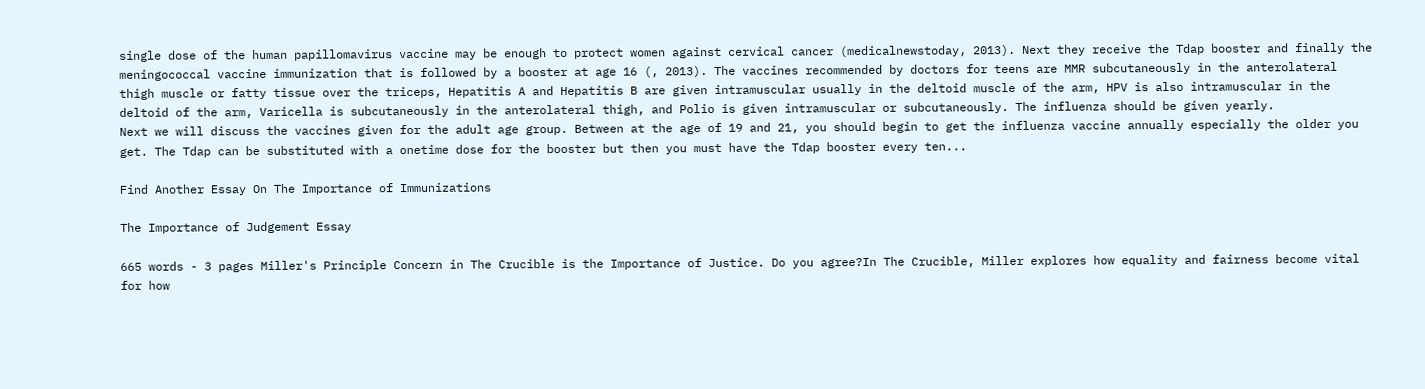single dose of the human papillomavirus vaccine may be enough to protect women against cervical cancer (medicalnewstoday, 2013). Next they receive the Tdap booster and finally the meningococcal vaccine immunization that is followed by a booster at age 16 (, 2013). The vaccines recommended by doctors for teens are MMR subcutaneously in the anterolateral thigh muscle or fatty tissue over the triceps, Hepatitis A and Hepatitis B are given intramuscular usually in the deltoid muscle of the arm, HPV is also intramuscular in the deltoid of the arm, Varicella is subcutaneously in the anterolateral thigh, and Polio is given intramuscular or subcutaneously. The influenza should be given yearly.
Next we will discuss the vaccines given for the adult age group. Between at the age of 19 and 21, you should begin to get the influenza vaccine annually especially the older you get. The Tdap can be substituted with a onetime dose for the booster but then you must have the Tdap booster every ten...

Find Another Essay On The Importance of Immunizations

The Importance of Judgement Essay

665 words - 3 pages Miller's Principle Concern in The Crucible is the Importance of Justice. Do you agree?In The Crucible, Miller explores how equality and fairness become vital for how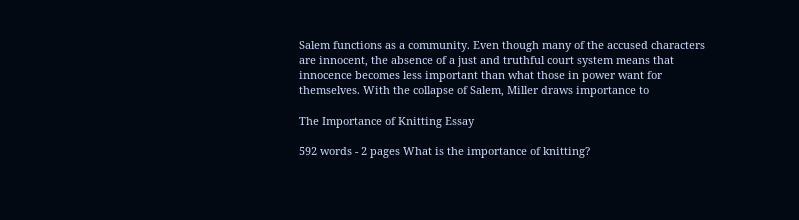Salem functions as a community. Even though many of the accused characters are innocent, the absence of a just and truthful court system means that innocence becomes less important than what those in power want for themselves. With the collapse of Salem, Miller draws importance to

The Importance of Knitting Essay

592 words - 2 pages What is the importance of knitting?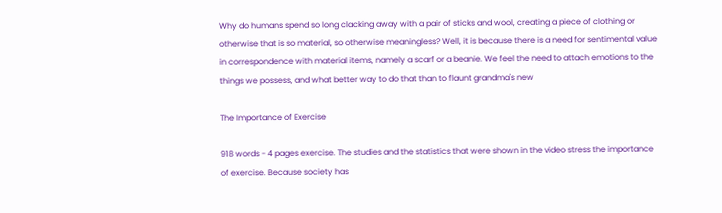Why do humans spend so long clacking away with a pair of sticks and wool, creating a piece of clothing or otherwise that is so material, so otherwise meaningless? Well, it is because there is a need for sentimental value in correspondence with material items, namely a scarf or a beanie. We feel the need to attach emotions to the things we possess, and what better way to do that than to flaunt grandma's new

The Importance of Exercise

918 words - 4 pages exercise. The studies and the statistics that were shown in the video stress the importance of exercise. Because society has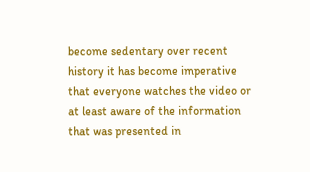become sedentary over recent history it has become imperative that everyone watches the video or at least aware of the information that was presented in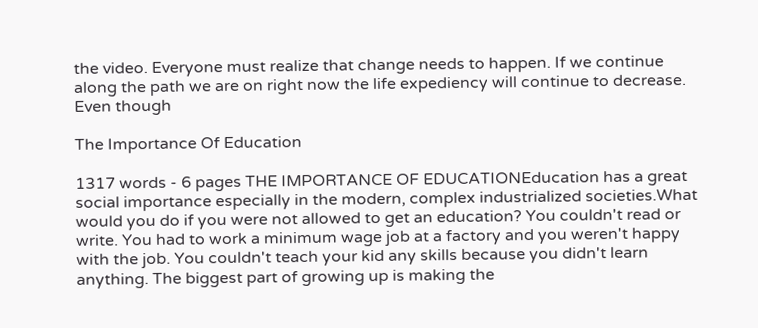the video. Everyone must realize that change needs to happen. If we continue along the path we are on right now the life expediency will continue to decrease. Even though

The Importance Of Education

1317 words - 6 pages THE IMPORTANCE OF EDUCATIONEducation has a great social importance especially in the modern, complex industrialized societies.What would you do if you were not allowed to get an education? You couldn't read or write. You had to work a minimum wage job at a factory and you weren't happy with the job. You couldn't teach your kid any skills because you didn't learn anything. The biggest part of growing up is making the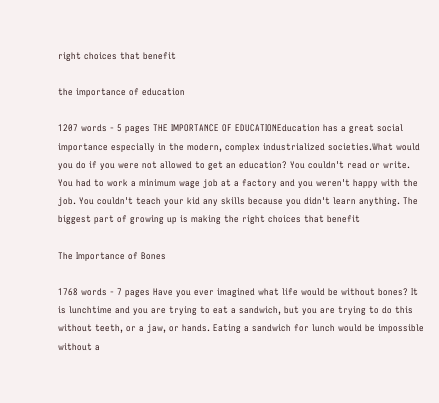right choices that benefit

the importance of education

1207 words - 5 pages THE IMPORTANCE OF EDUCATIONEducation has a great social importance especially in the modern, complex industrialized societies.What would you do if you were not allowed to get an education? You couldn't read or write. You had to work a minimum wage job at a factory and you weren't happy with the job. You couldn't teach your kid any skills because you didn't learn anything. The biggest part of growing up is making the right choices that benefit

The Importance of Bones

1768 words - 7 pages Have you ever imagined what life would be without bones? It is lunchtime and you are trying to eat a sandwich, but you are trying to do this without teeth, or a jaw, or hands. Eating a sandwich for lunch would be impossible without a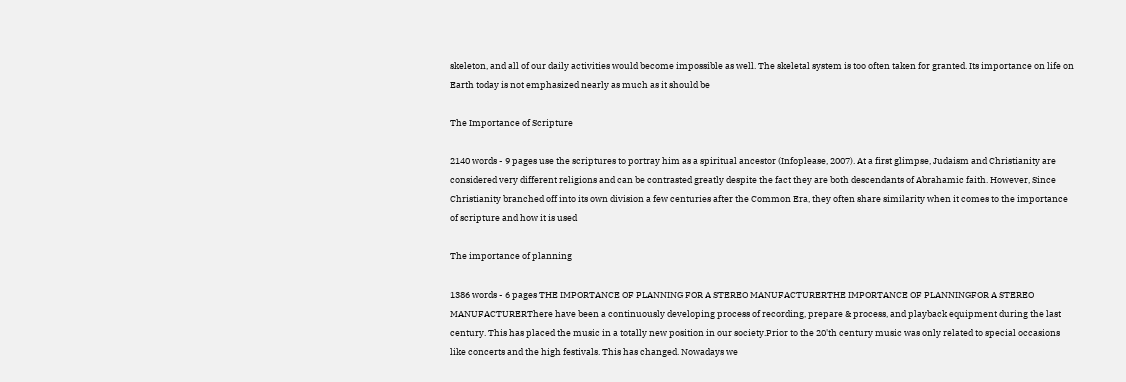skeleton, and all of our daily activities would become impossible as well. The skeletal system is too often taken for granted. Its importance on life on Earth today is not emphasized nearly as much as it should be

The Importance of Scripture

2140 words - 9 pages use the scriptures to portray him as a spiritual ancestor (Infoplease, 2007). At a first glimpse, Judaism and Christianity are considered very different religions and can be contrasted greatly despite the fact they are both descendants of Abrahamic faith. However, Since Christianity branched off into its own division a few centuries after the Common Era, they often share similarity when it comes to the importance of scripture and how it is used

The importance of planning

1386 words - 6 pages THE IMPORTANCE OF PLANNING FOR A STEREO MANUFACTURERTHE IMPORTANCE OF PLANNINGFOR A STEREO MANUFACTURERThere have been a continuously developing process of recording, prepare & process, and playback equipment during the last century. This has placed the music in a totally new position in our society.Prior to the 20'th century music was only related to special occasions like concerts and the high festivals. This has changed. Nowadays we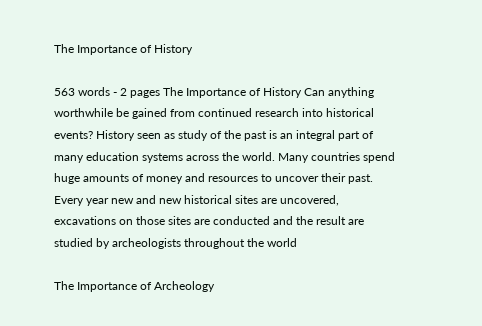The Importance of History

563 words - 2 pages The Importance of History Can anything worthwhile be gained from continued research into historical events? History seen as study of the past is an integral part of many education systems across the world. Many countries spend huge amounts of money and resources to uncover their past. Every year new and new historical sites are uncovered, excavations on those sites are conducted and the result are studied by archeologists throughout the world

The Importance of Archeology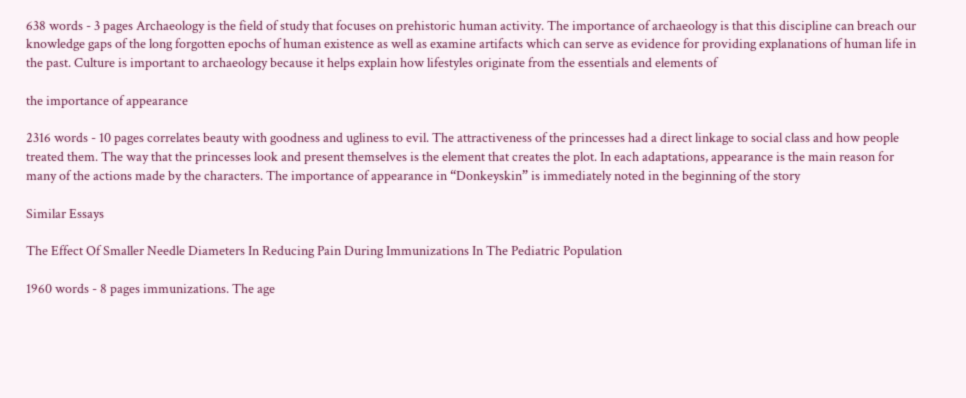638 words - 3 pages Archaeology is the field of study that focuses on prehistoric human activity. The importance of archaeology is that this discipline can breach our knowledge gaps of the long forgotten epochs of human existence as well as examine artifacts which can serve as evidence for providing explanations of human life in the past. Culture is important to archaeology because it helps explain how lifestyles originate from the essentials and elements of

the importance of appearance

2316 words - 10 pages correlates beauty with goodness and ugliness to evil. The attractiveness of the princesses had a direct linkage to social class and how people treated them. The way that the princesses look and present themselves is the element that creates the plot. In each adaptations, appearance is the main reason for many of the actions made by the characters. The importance of appearance in “Donkeyskin” is immediately noted in the beginning of the story

Similar Essays

The Effect Of Smaller Needle Diameters In Reducing Pain During Immunizations In The Pediatric Population

1960 words - 8 pages immunizations. The age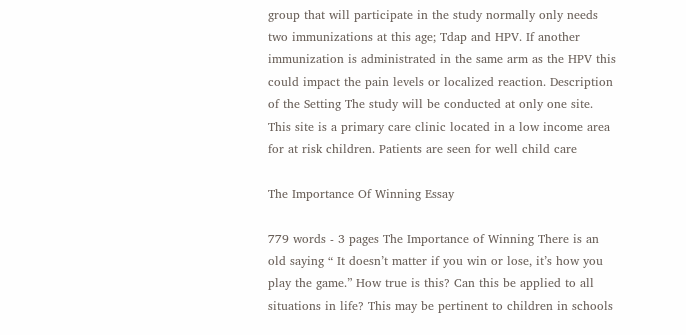group that will participate in the study normally only needs two immunizations at this age; Tdap and HPV. If another immunization is administrated in the same arm as the HPV this could impact the pain levels or localized reaction. Description of the Setting The study will be conducted at only one site. This site is a primary care clinic located in a low income area for at risk children. Patients are seen for well child care

The Importance Of Winning Essay

779 words - 3 pages The Importance of Winning There is an old saying “ It doesn’t matter if you win or lose, it’s how you play the game.” How true is this? Can this be applied to all situations in life? This may be pertinent to children in schools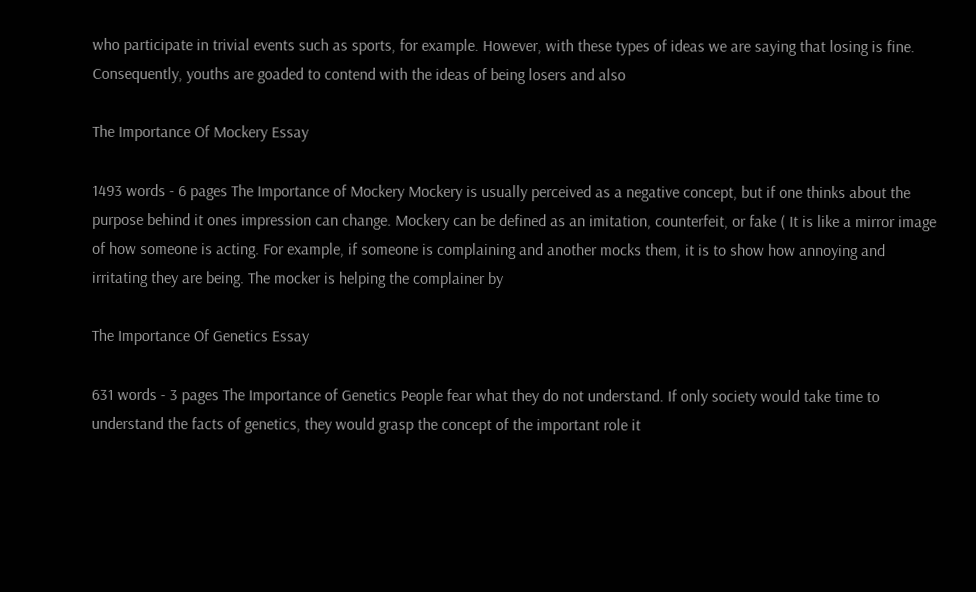who participate in trivial events such as sports, for example. However, with these types of ideas we are saying that losing is fine. Consequently, youths are goaded to contend with the ideas of being losers and also

The Importance Of Mockery Essay

1493 words - 6 pages The Importance of Mockery Mockery is usually perceived as a negative concept, but if one thinks about the purpose behind it ones impression can change. Mockery can be defined as an imitation, counterfeit, or fake ( It is like a mirror image of how someone is acting. For example, if someone is complaining and another mocks them, it is to show how annoying and irritating they are being. The mocker is helping the complainer by

The Importance Of Genetics Essay

631 words - 3 pages The Importance of Genetics People fear what they do not understand. If only society would take time to understand the facts of genetics, they would grasp the concept of the important role it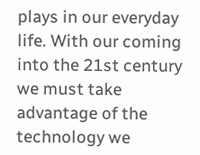plays in our everyday life. With our coming into the 21st century we must take advantage of the technology we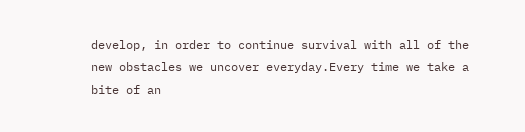develop, in order to continue survival with all of the new obstacles we uncover everyday.Every time we take a bite of an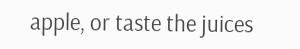apple, or taste the juices